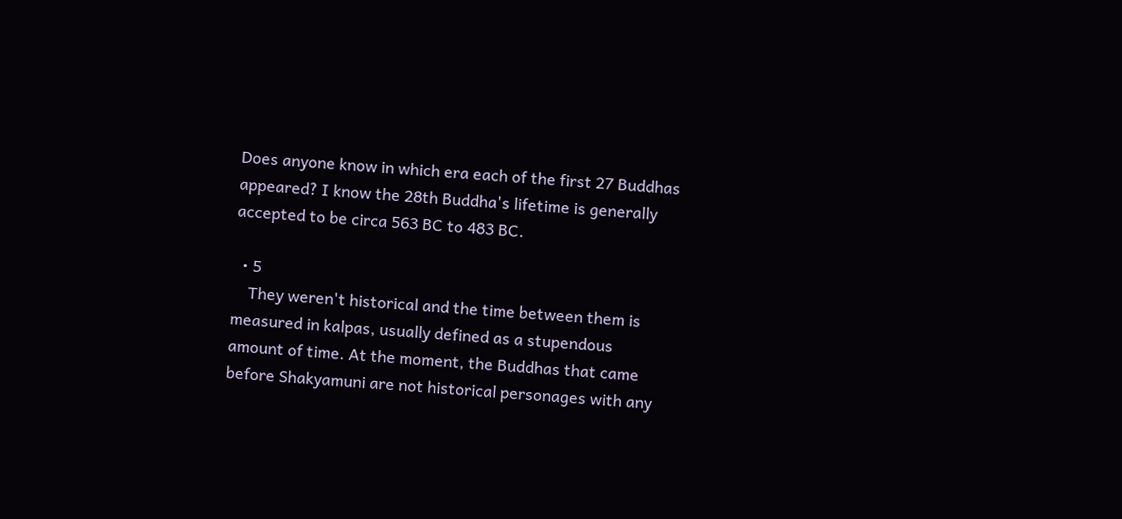Does anyone know in which era each of the first 27 Buddhas appeared? I know the 28th Buddha's lifetime is generally accepted to be circa 563 BC to 483 BC.

  • 5
    They weren't historical and the time between them is measured in kalpas, usually defined as a stupendous amount of time. At the moment, the Buddhas that came before Shakyamuni are not historical personages with any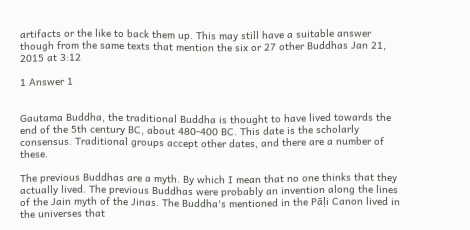artifacts or the like to back them up. This may still have a suitable answer though from the same texts that mention the six or 27 other Buddhas Jan 21, 2015 at 3:12

1 Answer 1


Gautama Buddha, the traditional Buddha is thought to have lived towards the end of the 5th century BC, about 480-400 BC. This date is the scholarly consensus. Traditional groups accept other dates, and there are a number of these.

The previous Buddhas are a myth. By which I mean that no one thinks that they actually lived. The previous Buddhas were probably an invention along the lines of the Jain myth of the Jinas. The Buddha's mentioned in the Pāḷi Canon lived in the universes that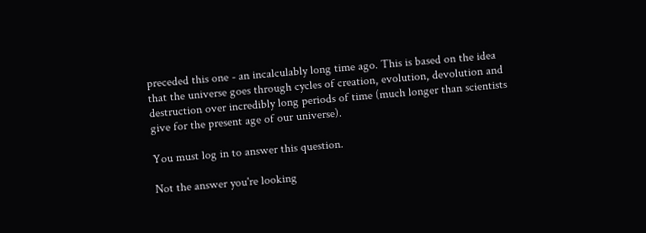preceded this one - an incalculably long time ago. This is based on the idea that the universe goes through cycles of creation, evolution, devolution and destruction over incredibly long periods of time (much longer than scientists give for the present age of our universe).

You must log in to answer this question.

Not the answer you're looking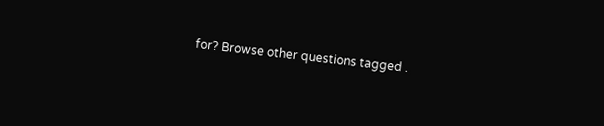for? Browse other questions tagged .